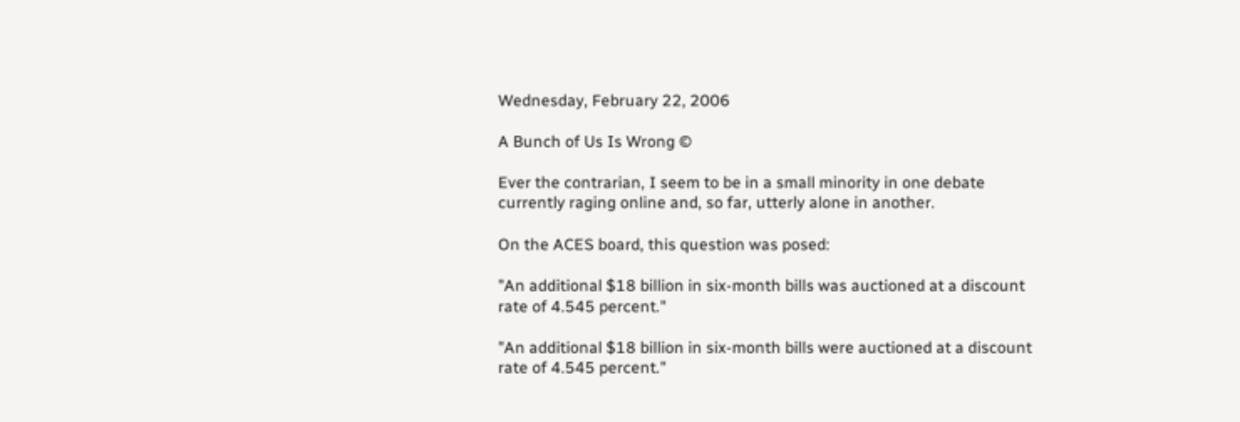Wednesday, February 22, 2006

A Bunch of Us Is Wrong ©

Ever the contrarian, I seem to be in a small minority in one debate currently raging online and, so far, utterly alone in another.

On the ACES board, this question was posed:

"An additional $18 billion in six-month bills was auctioned at a discount rate of 4.545 percent."

"An additional $18 billion in six-month bills were auctioned at a discount rate of 4.545 percent."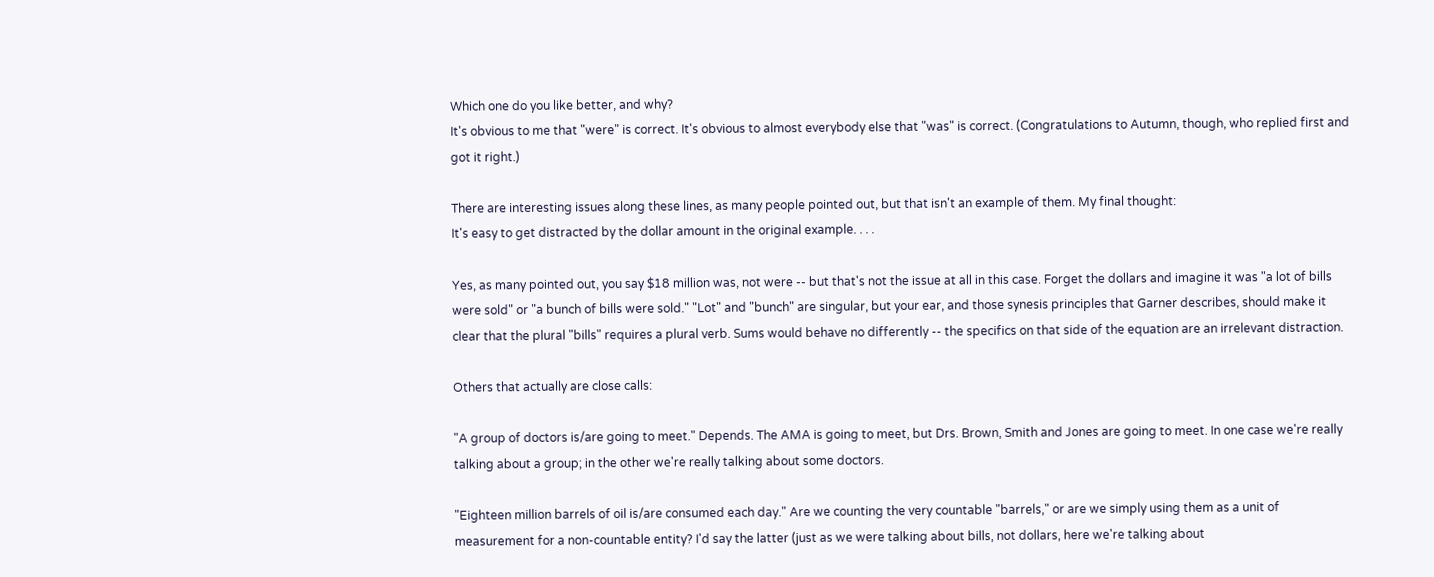Which one do you like better, and why?
It's obvious to me that "were" is correct. It's obvious to almost everybody else that "was" is correct. (Congratulations to Autumn, though, who replied first and got it right.)

There are interesting issues along these lines, as many people pointed out, but that isn't an example of them. My final thought:
It's easy to get distracted by the dollar amount in the original example. . . .

Yes, as many pointed out, you say $18 million was, not were -- but that's not the issue at all in this case. Forget the dollars and imagine it was "a lot of bills were sold" or "a bunch of bills were sold." "Lot" and "bunch" are singular, but your ear, and those synesis principles that Garner describes, should make it clear that the plural "bills" requires a plural verb. Sums would behave no differently -- the specifics on that side of the equation are an irrelevant distraction.

Others that actually are close calls:

"A group of doctors is/are going to meet." Depends. The AMA is going to meet, but Drs. Brown, Smith and Jones are going to meet. In one case we're really talking about a group; in the other we're really talking about some doctors.

"Eighteen million barrels of oil is/are consumed each day." Are we counting the very countable "barrels," or are we simply using them as a unit of measurement for a non-countable entity? I'd say the latter (just as we were talking about bills, not dollars, here we're talking about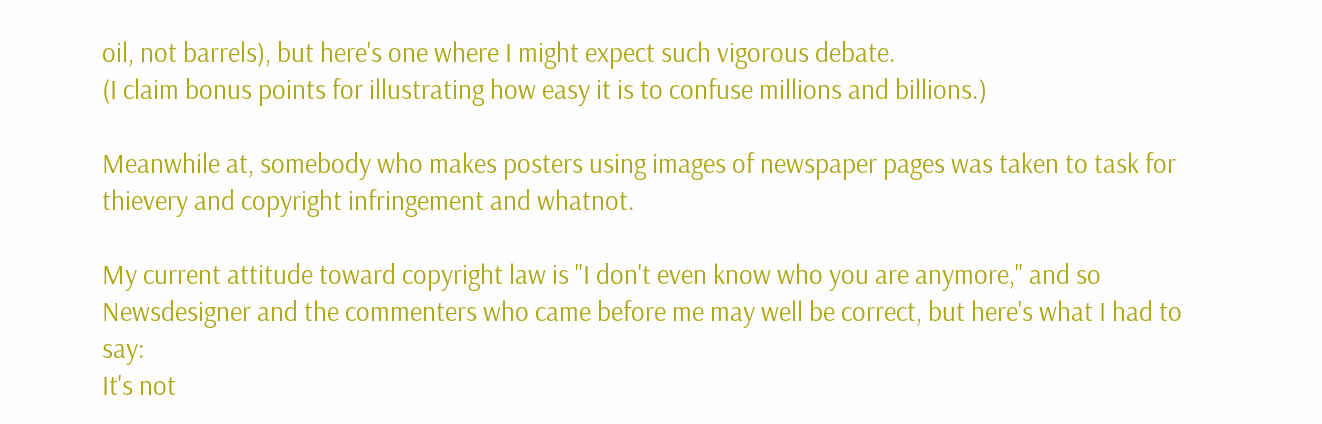oil, not barrels), but here's one where I might expect such vigorous debate.
(I claim bonus points for illustrating how easy it is to confuse millions and billions.)

Meanwhile at, somebody who makes posters using images of newspaper pages was taken to task for thievery and copyright infringement and whatnot.

My current attitude toward copyright law is "I don't even know who you are anymore," and so Newsdesigner and the commenters who came before me may well be correct, but here's what I had to say:
It's not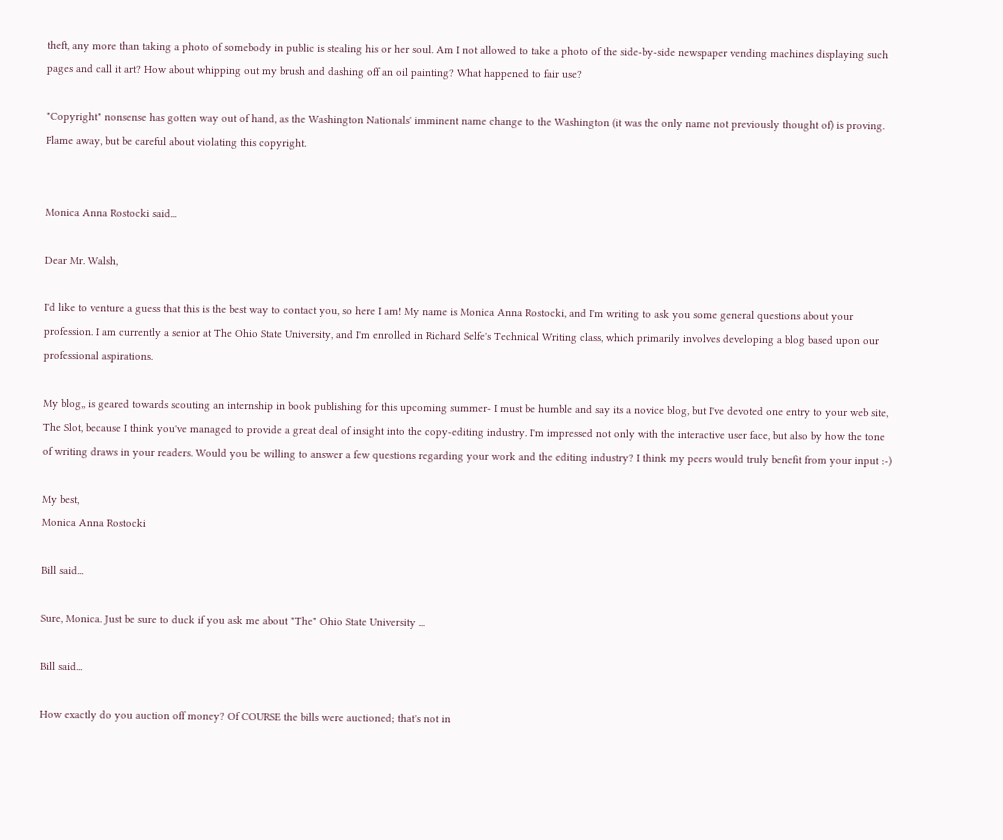theft, any more than taking a photo of somebody in public is stealing his or her soul. Am I not allowed to take a photo of the side-by-side newspaper vending machines displaying such pages and call it art? How about whipping out my brush and dashing off an oil painting? What happened to fair use?

"Copyright" nonsense has gotten way out of hand, as the Washington Nationals' imminent name change to the Washington (it was the only name not previously thought of) is proving.
Flame away, but be careful about violating this copyright.


Monica Anna Rostocki said...

Dear Mr. Walsh,

I'd like to venture a guess that this is the best way to contact you, so here I am! My name is Monica Anna Rostocki, and I'm writing to ask you some general questions about your profession. I am currently a senior at The Ohio State University, and I'm enrolled in Richard Selfe's Technical Writing class, which primarily involves developing a blog based upon our professional aspirations.

My blog,, is geared towards scouting an internship in book publishing for this upcoming summer- I must be humble and say its a novice blog, but I've devoted one entry to your web site, The Slot, because I think you've managed to provide a great deal of insight into the copy-editing industry. I'm impressed not only with the interactive user face, but also by how the tone of writing draws in your readers. Would you be willing to answer a few questions regarding your work and the editing industry? I think my peers would truly benefit from your input :-)

My best,
Monica Anna Rostocki

Bill said...

Sure, Monica. Just be sure to duck if you ask me about "The" Ohio State University ...

Bill said...

How exactly do you auction off money? Of COURSE the bills were auctioned; that's not in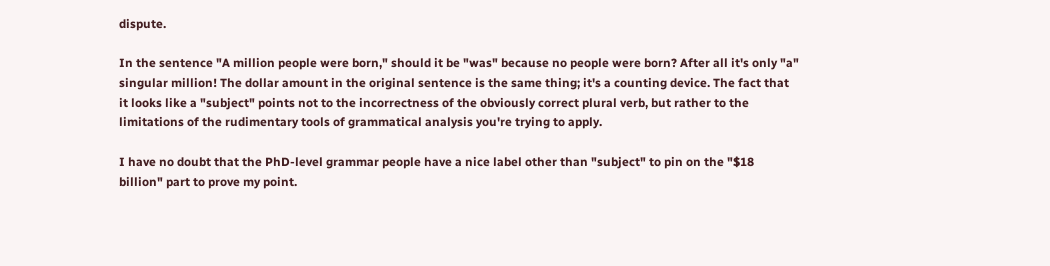dispute.

In the sentence "A million people were born," should it be "was" because no people were born? After all it's only "a" singular million! The dollar amount in the original sentence is the same thing; it's a counting device. The fact that it looks like a "subject" points not to the incorrectness of the obviously correct plural verb, but rather to the limitations of the rudimentary tools of grammatical analysis you're trying to apply.

I have no doubt that the PhD-level grammar people have a nice label other than "subject" to pin on the "$18 billion" part to prove my point.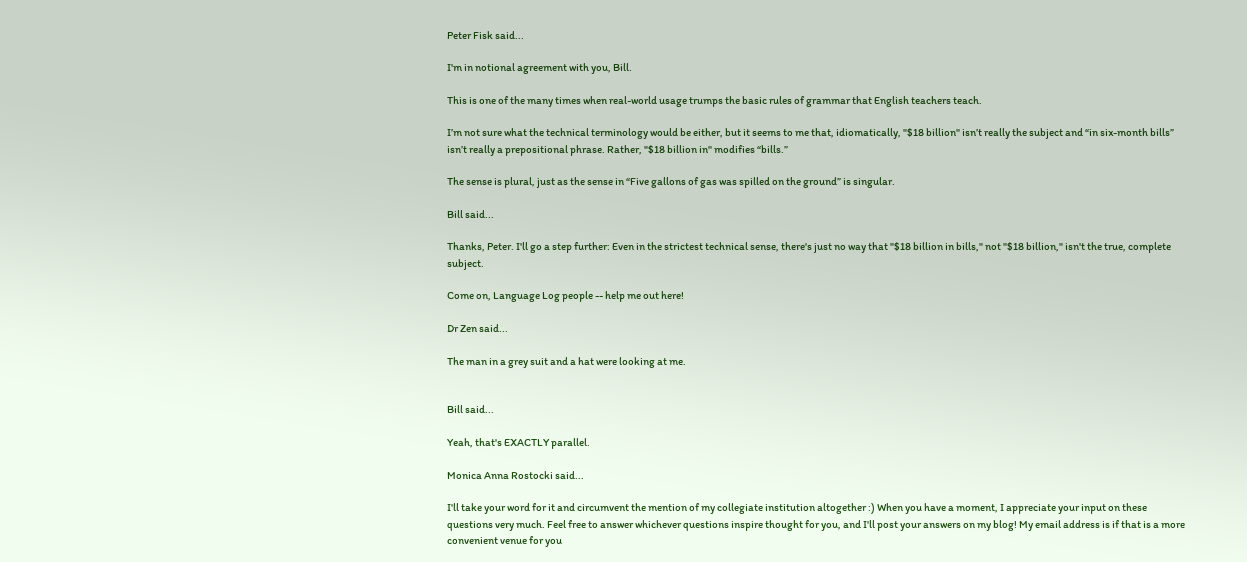Peter Fisk said...

I'm in notional agreement with you, Bill.

This is one of the many times when real-world usage trumps the basic rules of grammar that English teachers teach.

I’m not sure what the technical terminology would be either, but it seems to me that, idiomatically, "$18 billion" isn’t really the subject and “in six-month bills” isn’t really a prepositional phrase. Rather, "$18 billion in" modifies “bills.”

The sense is plural, just as the sense in “Five gallons of gas was spilled on the ground” is singular.

Bill said...

Thanks, Peter. I'll go a step further: Even in the strictest technical sense, there's just no way that "$18 billion in bills," not "$18 billion," isn't the true, complete subject.

Come on, Language Log people -- help me out here!

Dr Zen said...

The man in a grey suit and a hat were looking at me.


Bill said...

Yeah, that's EXACTLY parallel.

Monica Anna Rostocki said...

I'll take your word for it and circumvent the mention of my collegiate institution altogether :) When you have a moment, I appreciate your input on these questions very much. Feel free to answer whichever questions inspire thought for you, and I'll post your answers on my blog! My email address is if that is a more convenient venue for you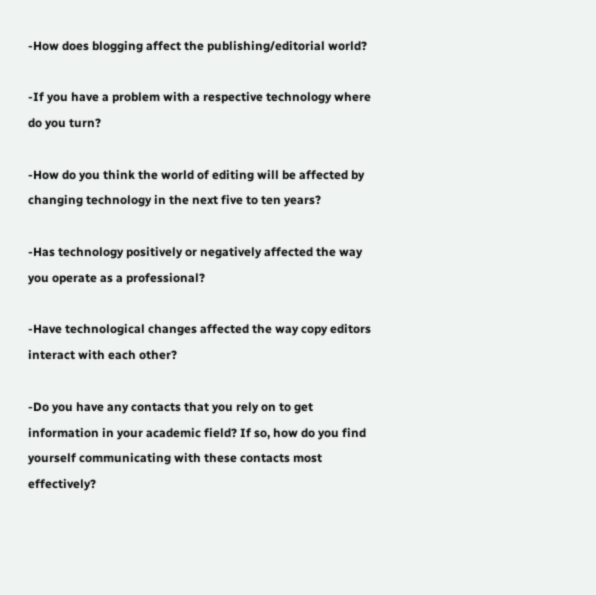-How does blogging affect the publishing/editorial world?

-If you have a problem with a respective technology where do you turn?

-How do you think the world of editing will be affected by changing technology in the next five to ten years?

-Has technology positively or negatively affected the way you operate as a professional?

-Have technological changes affected the way copy editors interact with each other?

-Do you have any contacts that you rely on to get information in your academic field? If so, how do you find yourself communicating with these contacts most effectively?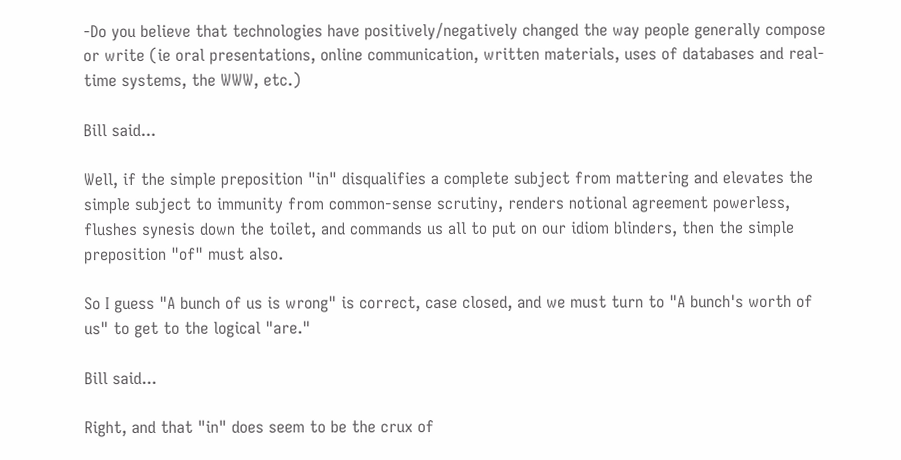-Do you believe that technologies have positively/negatively changed the way people generally compose or write (ie oral presentations, online communication, written materials, uses of databases and real-time systems, the WWW, etc.)

Bill said...

Well, if the simple preposition "in" disqualifies a complete subject from mattering and elevates the simple subject to immunity from common-sense scrutiny, renders notional agreement powerless, flushes synesis down the toilet, and commands us all to put on our idiom blinders, then the simple preposition "of" must also.

So I guess "A bunch of us is wrong" is correct, case closed, and we must turn to "A bunch's worth of us" to get to the logical "are."

Bill said...

Right, and that "in" does seem to be the crux of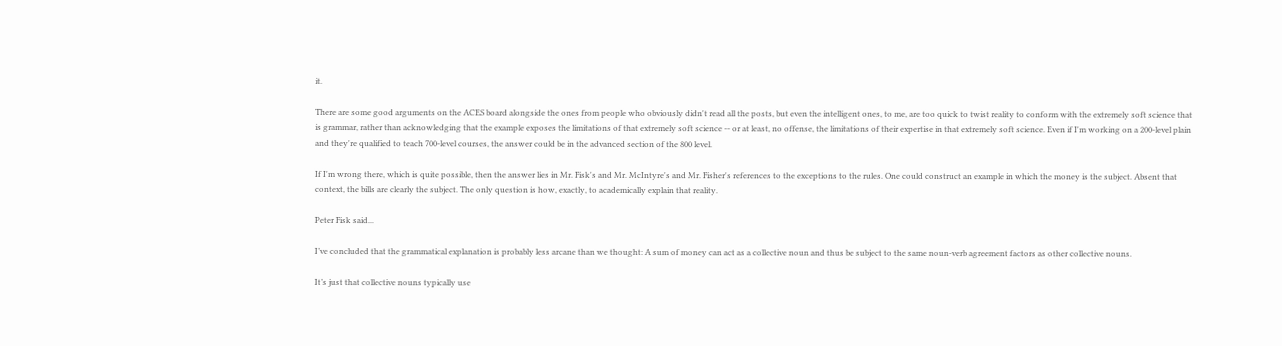it.

There are some good arguments on the ACES board alongside the ones from people who obviously didn't read all the posts, but even the intelligent ones, to me, are too quick to twist reality to conform with the extremely soft science that is grammar, rather than acknowledging that the example exposes the limitations of that extremely soft science -- or at least, no offense, the limitations of their expertise in that extremely soft science. Even if I'm working on a 200-level plain and they're qualified to teach 700-level courses, the answer could be in the advanced section of the 800 level.

If I'm wrong there, which is quite possible, then the answer lies in Mr. Fisk's and Mr. McIntyre's and Mr. Fisher's references to the exceptions to the rules. One could construct an example in which the money is the subject. Absent that context, the bills are clearly the subject. The only question is how, exactly, to academically explain that reality.

Peter Fisk said...

I’ve concluded that the grammatical explanation is probably less arcane than we thought: A sum of money can act as a collective noun and thus be subject to the same noun-verb agreement factors as other collective nouns.

It’s just that collective nouns typically use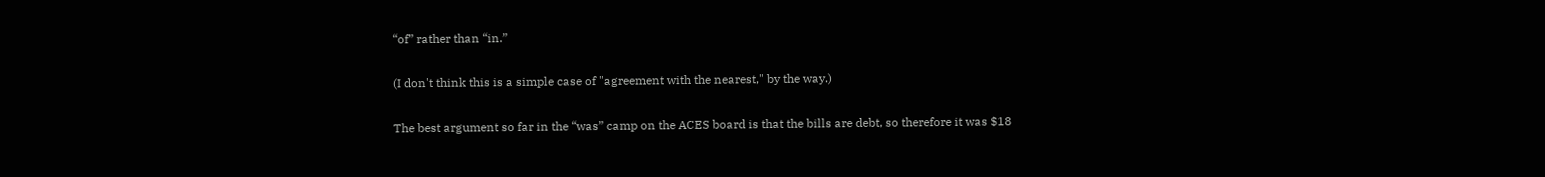“of” rather than “in.”

(I don't think this is a simple case of "agreement with the nearest," by the way.)

The best argument so far in the “was” camp on the ACES board is that the bills are debt, so therefore it was $18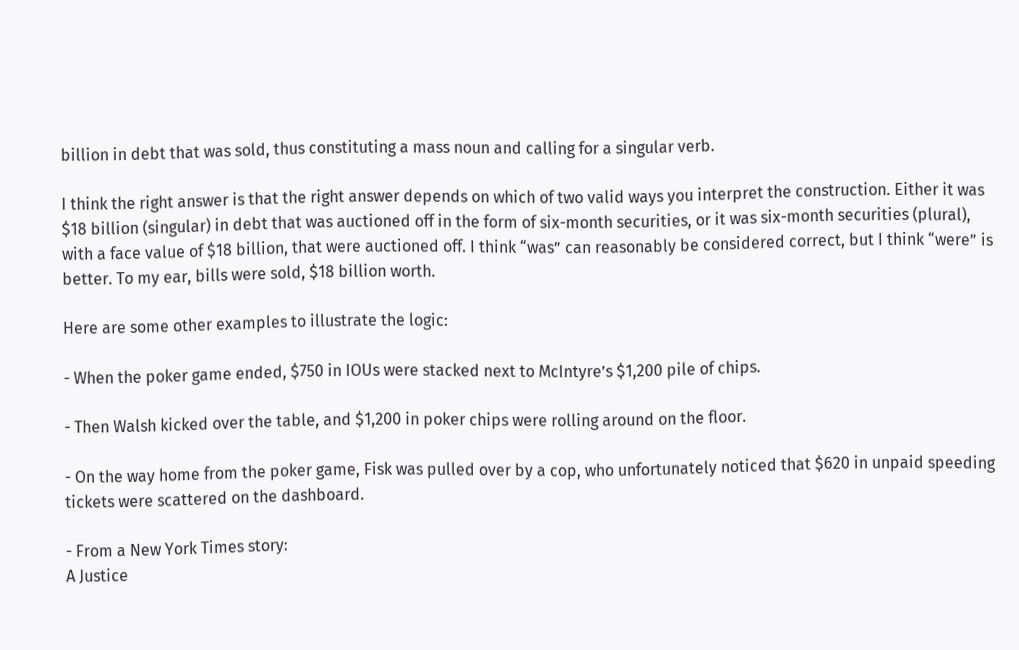billion in debt that was sold, thus constituting a mass noun and calling for a singular verb.

I think the right answer is that the right answer depends on which of two valid ways you interpret the construction. Either it was $18 billion (singular) in debt that was auctioned off in the form of six-month securities, or it was six-month securities (plural), with a face value of $18 billion, that were auctioned off. I think “was” can reasonably be considered correct, but I think “were” is better. To my ear, bills were sold, $18 billion worth.

Here are some other examples to illustrate the logic:

- When the poker game ended, $750 in IOUs were stacked next to McIntyre’s $1,200 pile of chips.

- Then Walsh kicked over the table, and $1,200 in poker chips were rolling around on the floor.

- On the way home from the poker game, Fisk was pulled over by a cop, who unfortunately noticed that $620 in unpaid speeding tickets were scattered on the dashboard.

- From a New York Times story:
A Justice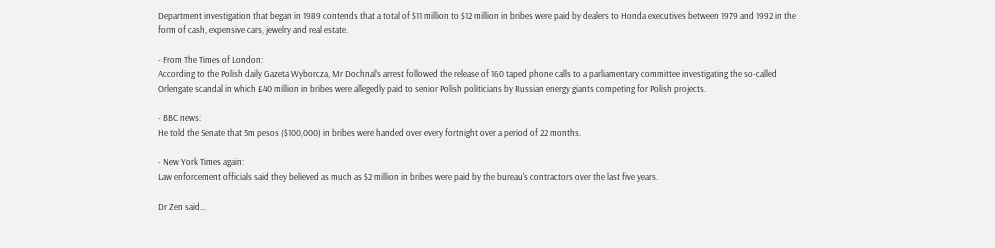Department investigation that began in 1989 contends that a total of $11 million to $12 million in bribes were paid by dealers to Honda executives between 1979 and 1992 in the form of cash, expensive cars, jewelry and real estate.

- From The Times of London:
According to the Polish daily Gazeta Wyborcza, Mr Dochnal’s arrest followed the release of 160 taped phone calls to a parliamentary committee investigating the so-called Orlengate scandal in which £40 million in bribes were allegedly paid to senior Polish politicians by Russian energy giants competing for Polish projects.

- BBC news:
He told the Senate that 5m pesos ($100,000) in bribes were handed over every fortnight over a period of 22 months.

- New York Times again:
Law enforcement officials said they believed as much as $2 million in bribes were paid by the bureau's contractors over the last five years.

Dr Zen said...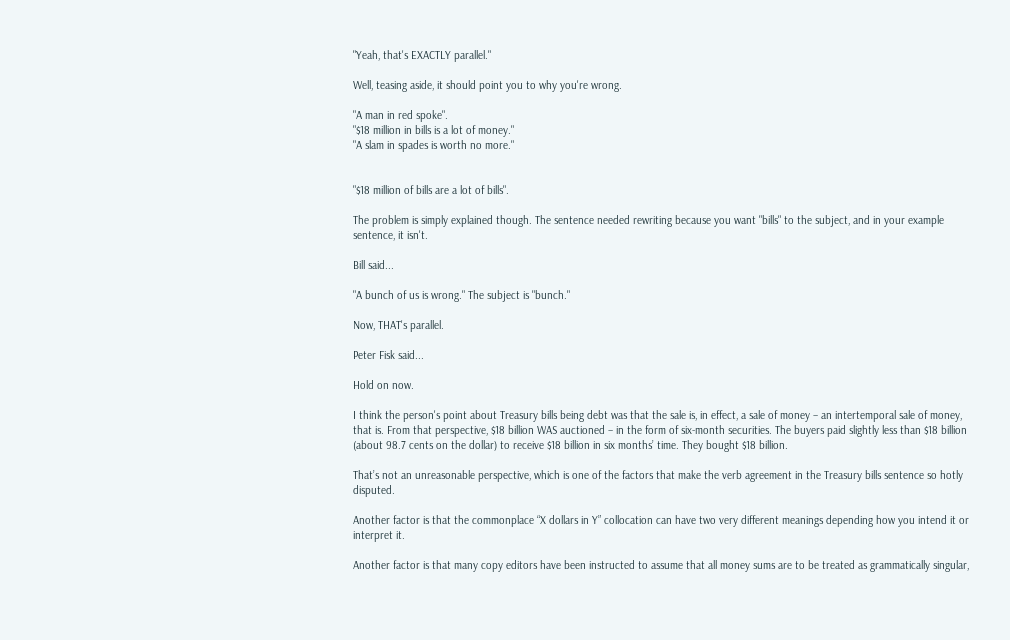"Yeah, that's EXACTLY parallel."

Well, teasing aside, it should point you to why you're wrong.

"A man in red spoke".
"$18 million in bills is a lot of money."
"A slam in spades is worth no more."


"$18 million of bills are a lot of bills".

The problem is simply explained though. The sentence needed rewriting because you want "bills" to the subject, and in your example sentence, it isn't.

Bill said...

"A bunch of us is wrong." The subject is "bunch."

Now, THAT's parallel.

Peter Fisk said...

Hold on now.

I think the person's point about Treasury bills being debt was that the sale is, in effect, a sale of money – an intertemporal sale of money, that is. From that perspective, $18 billion WAS auctioned – in the form of six-month securities. The buyers paid slightly less than $18 billion (about 98.7 cents on the dollar) to receive $18 billion in six months’ time. They bought $18 billion.

That’s not an unreasonable perspective, which is one of the factors that make the verb agreement in the Treasury bills sentence so hotly disputed.

Another factor is that the commonplace “X dollars in Y” collocation can have two very different meanings depending how you intend it or interpret it.

Another factor is that many copy editors have been instructed to assume that all money sums are to be treated as grammatically singular,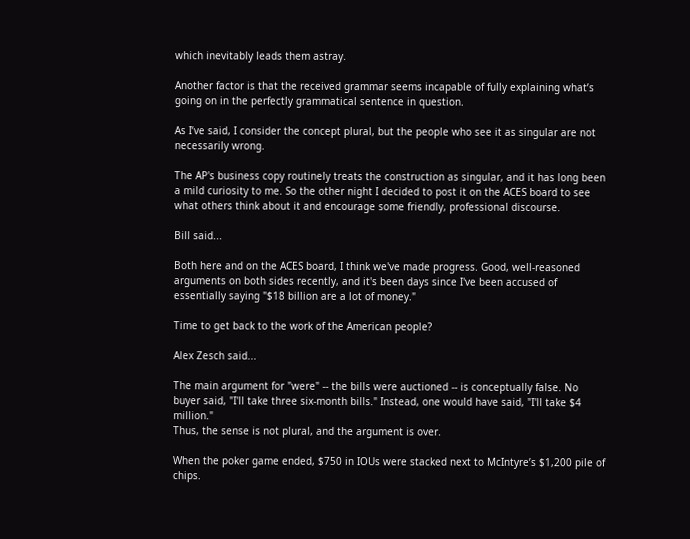which inevitably leads them astray.

Another factor is that the received grammar seems incapable of fully explaining what’s going on in the perfectly grammatical sentence in question.

As I’ve said, I consider the concept plural, but the people who see it as singular are not necessarily wrong.

The AP's business copy routinely treats the construction as singular, and it has long been a mild curiosity to me. So the other night I decided to post it on the ACES board to see what others think about it and encourage some friendly, professional discourse.

Bill said...

Both here and on the ACES board, I think we've made progress. Good, well-reasoned arguments on both sides recently, and it's been days since I've been accused of essentially saying "$18 billion are a lot of money."

Time to get back to the work of the American people?

Alex Zesch said...

The main argument for "were" -- the bills were auctioned -- is conceptually false. No buyer said, "I'll take three six-month bills." Instead, one would have said, "I'll take $4 million."
Thus, the sense is not plural, and the argument is over.

When the poker game ended, $750 in IOUs were stacked next to McIntyre’s $1,200 pile of chips.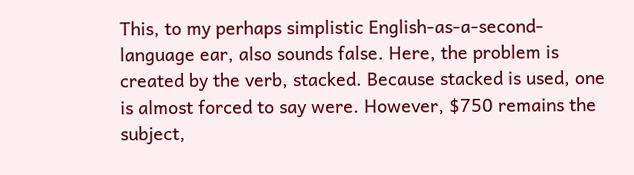This, to my perhaps simplistic English-as-a-second-language ear, also sounds false. Here, the problem is created by the verb, stacked. Because stacked is used, one is almost forced to say were. However, $750 remains the subject,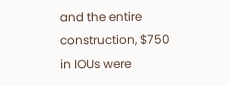and the entire construction, $750 in IOUs were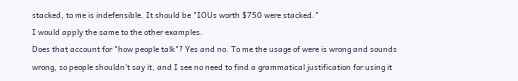stacked, to me is indefensible. It should be "IOUs worth $750 were stacked."
I would apply the same to the other examples.
Does that account for "how people talk"? Yes and no. To me the usage of were is wrong and sounds wrong, so people shouldn't say it, and I see no need to find a grammatical justification for using it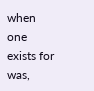when one exists for was,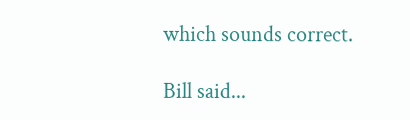which sounds correct.

Bill said...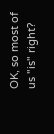OK, so most of us "is" right?